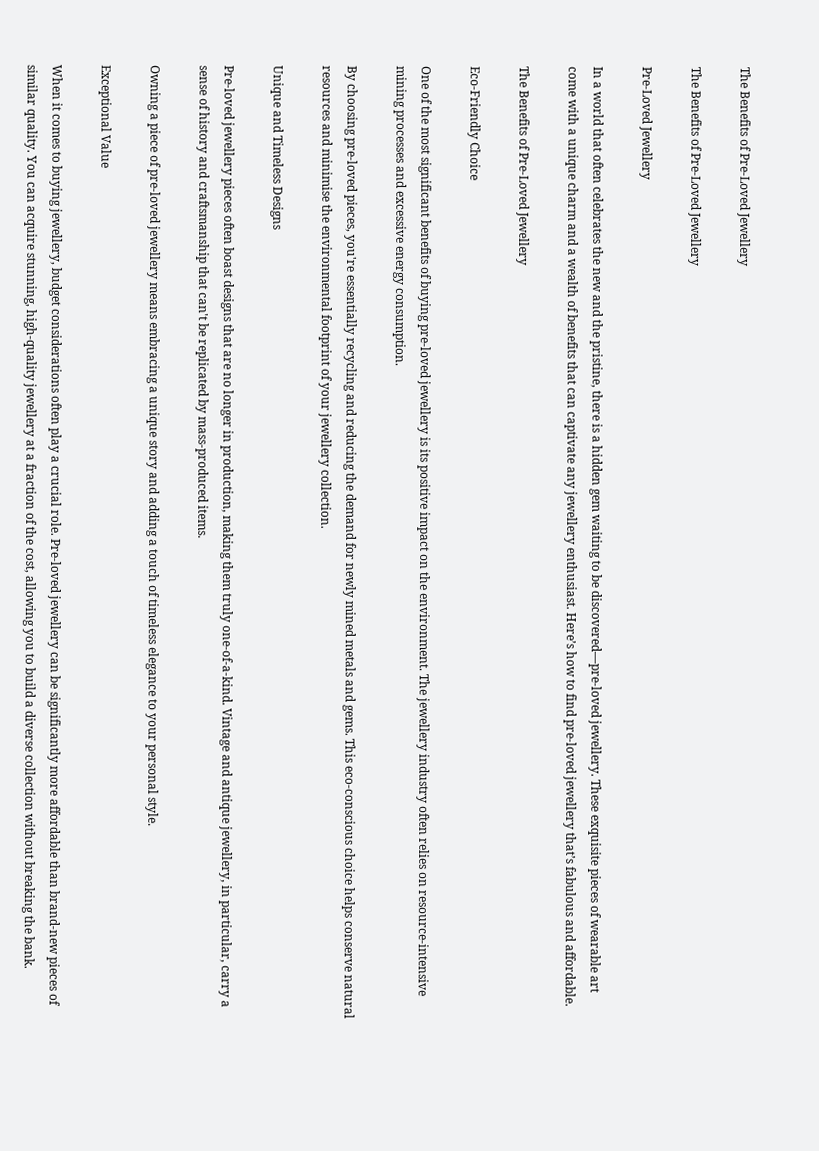The Benefits of Pre-Loved Jewellery

The Benefits of Pre-Loved Jewellery

Pre-Loved Jewellery

In a world that often celebrates the new and the pristine, there is a hidden gem waiting to be discovered—pre-loved jewellery. These exquisite pieces of wearable art come with a unique charm and a wealth of benefits that can captivate any jewellery enthusiast. Here’s how to find pre-loved jewellery that’s fabulous and affordable.

The Benefits of Pre-Loved Jewellery

Eco-Friendly Choice

One of the most significant benefits of buying pre-loved jewellery is its positive impact on the environment. The jewellery industry often relies on resource-intensive mining processes and excessive energy consumption.

By choosing pre-loved pieces, you're essentially recycling and reducing the demand for newly mined metals and gems. This eco-conscious choice helps conserve natural resources and minimise the environmental footprint of your jewellery collection.

Unique and Timeless Designs

Pre-loved jewellery pieces often boast designs that are no longer in production, making them truly one-of-a-kind. Vintage and antique jewellery, in particular, carry a sense of history and craftsmanship that can't be replicated by mass-produced items.

Owning a piece of pre-loved jewellery means embracing a unique story and adding a touch of timeless elegance to your personal style.

Exceptional Value

When it comes to buying jewellery, budget considerations often play a crucial role. Pre-loved jewellery can be significantly more affordable than brand-new pieces of similar quality. You can acquire stunning, high-quality jewellery at a fraction of the cost, allowing you to build a diverse collection without breaking the bank.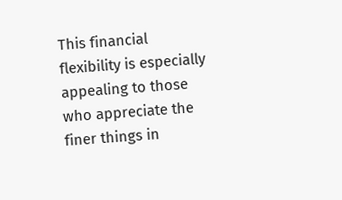This financial flexibility is especially appealing to those who appreciate the finer things in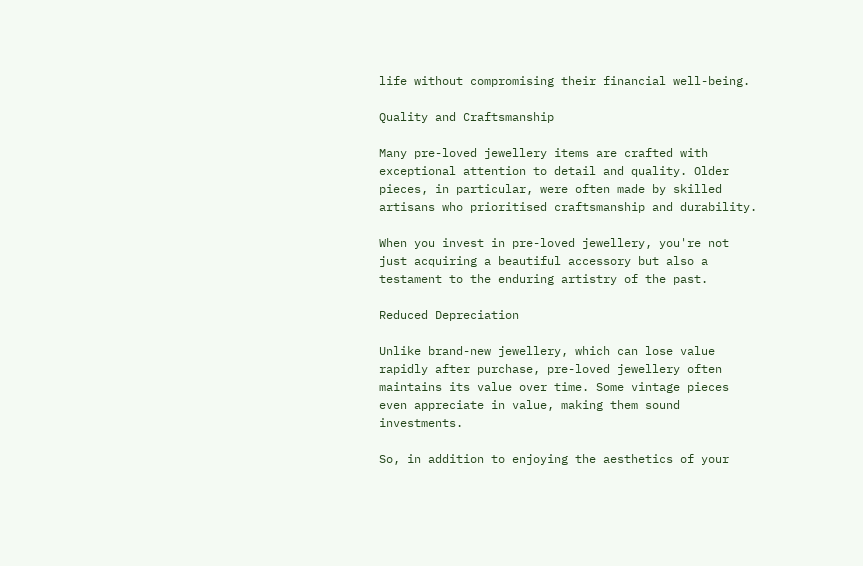life without compromising their financial well-being.

Quality and Craftsmanship

Many pre-loved jewellery items are crafted with exceptional attention to detail and quality. Older pieces, in particular, were often made by skilled artisans who prioritised craftsmanship and durability.

When you invest in pre-loved jewellery, you're not just acquiring a beautiful accessory but also a testament to the enduring artistry of the past.

Reduced Depreciation

Unlike brand-new jewellery, which can lose value rapidly after purchase, pre-loved jewellery often maintains its value over time. Some vintage pieces even appreciate in value, making them sound investments.

So, in addition to enjoying the aesthetics of your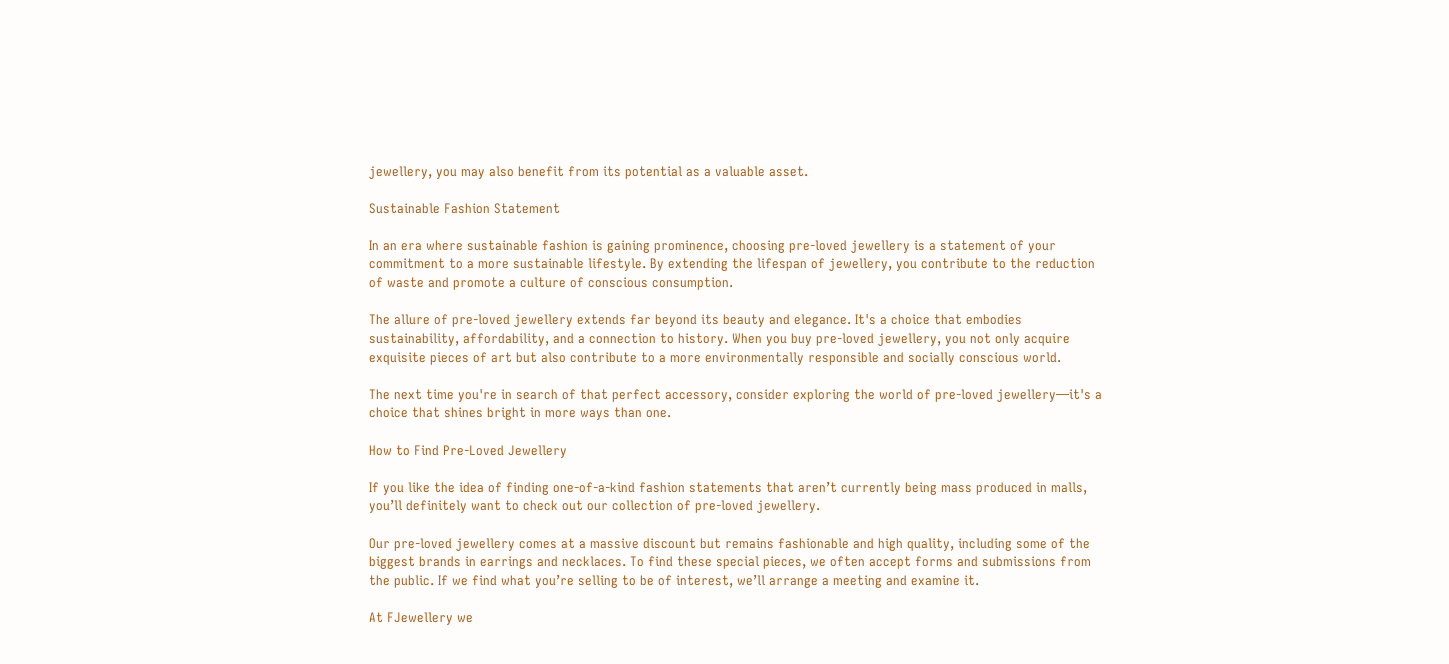jewellery, you may also benefit from its potential as a valuable asset.

Sustainable Fashion Statement

In an era where sustainable fashion is gaining prominence, choosing pre-loved jewellery is a statement of your commitment to a more sustainable lifestyle. By extending the lifespan of jewellery, you contribute to the reduction of waste and promote a culture of conscious consumption.

The allure of pre-loved jewellery extends far beyond its beauty and elegance. It's a choice that embodies sustainability, affordability, and a connection to history. When you buy pre-loved jewellery, you not only acquire exquisite pieces of art but also contribute to a more environmentally responsible and socially conscious world.

The next time you're in search of that perfect accessory, consider exploring the world of pre-loved jewellery—it's a choice that shines bright in more ways than one.

How to Find Pre-Loved Jewellery

If you like the idea of finding one-of-a-kind fashion statements that aren’t currently being mass produced in malls, you’ll definitely want to check out our collection of pre-loved jewellery.

Our pre-loved jewellery comes at a massive discount but remains fashionable and high quality, including some of the biggest brands in earrings and necklaces. To find these special pieces, we often accept forms and submissions from the public. If we find what you’re selling to be of interest, we’ll arrange a meeting and examine it.

At FJewellery we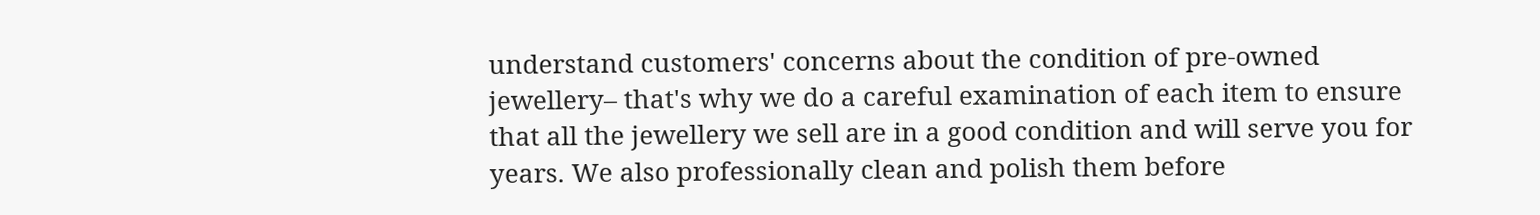understand customers' concerns about the condition of pre-owned jewellery– that's why we do a careful examination of each item to ensure that all the jewellery we sell are in a good condition and will serve you for years. We also professionally clean and polish them before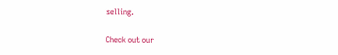selling.

Check out our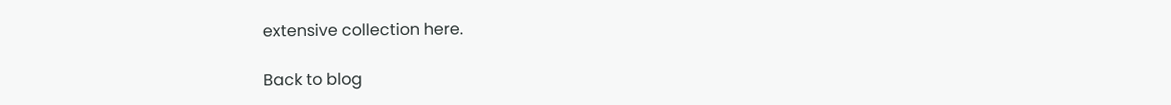extensive collection here.

Back to blog